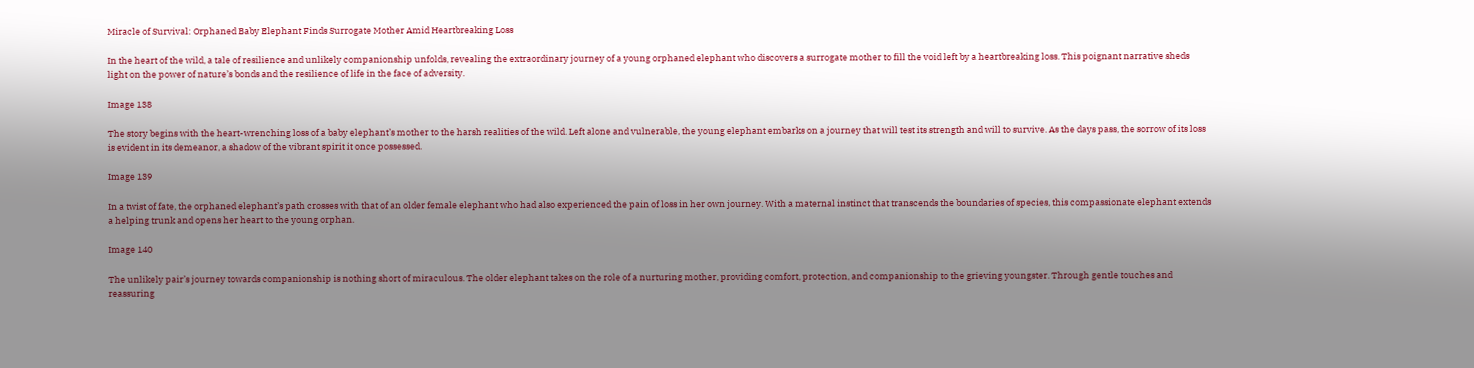Miracle of Survival: Orphaned Baby Elephant Finds Surrogate Mother Amid Heartbreaking Loss

In the heart of the wild, a tale of resilience and unlikely companionship unfolds, revealing the extraordinary journey of a young orphaned elephant who discovers a surrogate mother to fill the void left by a heartbreaking loss. This poignant narrative sheds light on the power of nature’s bonds and the resilience of life in the face of adversity.

Image 138

The story begins with the heart-wrenching loss of a baby elephant’s mother to the harsh realities of the wild. Left alone and vulnerable, the young elephant embarks on a journey that will test its strength and will to survive. As the days pass, the sorrow of its loss is evident in its demeanor, a shadow of the vibrant spirit it once possessed.

Image 139

In a twist of fate, the orphaned elephant’s path crosses with that of an older female elephant who had also experienced the pain of loss in her own journey. With a maternal instinct that transcends the boundaries of species, this compassionate elephant extends a helping trunk and opens her heart to the young orphan.

Image 140

The unlikely pair’s journey towards companionship is nothing short of miraculous. The older elephant takes on the role of a nurturing mother, providing comfort, protection, and companionship to the grieving youngster. Through gentle touches and reassuring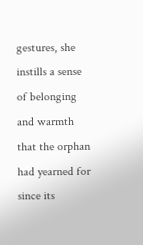gestures, she instills a sense of belonging and warmth that the orphan had yearned for since its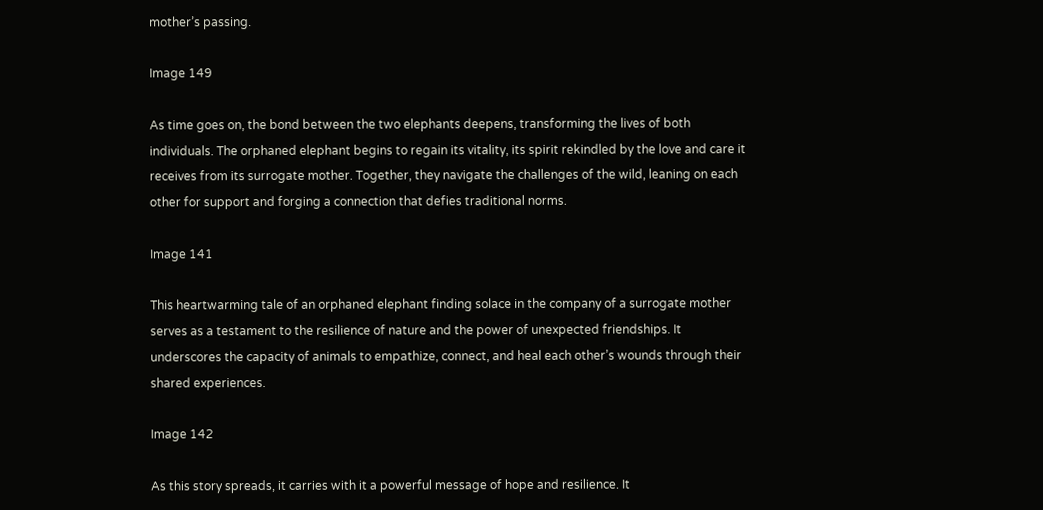mother’s passing.

Image 149

As time goes on, the bond between the two elephants deepens, transforming the lives of both individuals. The orphaned elephant begins to regain its vitality, its spirit rekindled by the love and care it receives from its surrogate mother. Together, they navigate the challenges of the wild, leaning on each other for support and forging a connection that defies traditional norms.

Image 141

This heartwarming tale of an orphaned elephant finding solace in the company of a surrogate mother serves as a testament to the resilience of nature and the power of unexpected friendships. It underscores the capacity of animals to empathize, connect, and heal each other’s wounds through their shared experiences.

Image 142

As this story spreads, it carries with it a powerful message of hope and resilience. It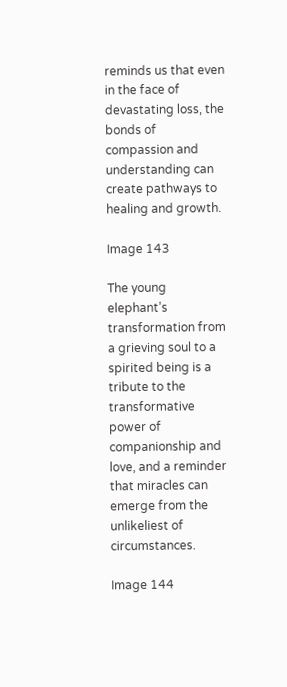reminds us that even in the face of devastating loss, the bonds of compassion and understanding can create pathways to healing and growth.

Image 143

The young elephant’s transformation from a grieving soul to a spirited being is a tribute to the transformative power of companionship and love, and a reminder that miracles can emerge from the unlikeliest of circumstances.

Image 144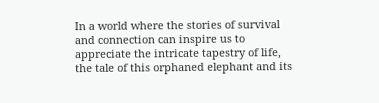In a world where the stories of survival and connection can inspire us to appreciate the intricate tapestry of life, the tale of this orphaned elephant and its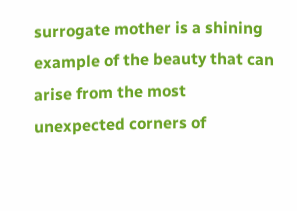surrogate mother is a shining example of the beauty that can arise from the most unexpected corners of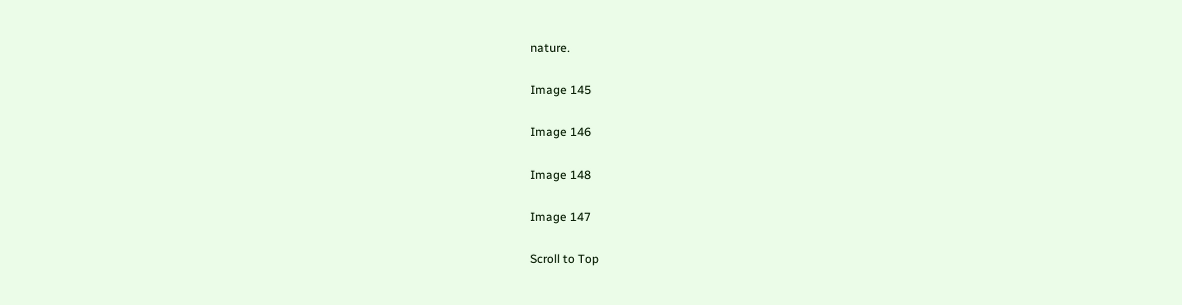nature.

Image 145

Image 146

Image 148

Image 147

Scroll to Top